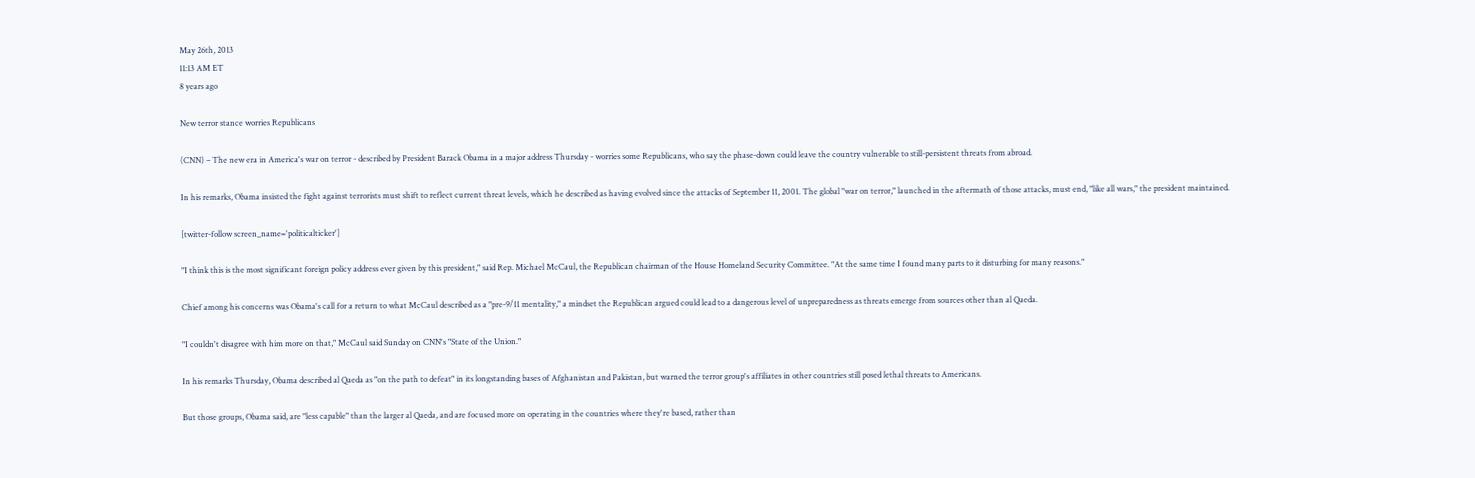May 26th, 2013
11:13 AM ET
8 years ago

New terror stance worries Republicans

(CNN) – The new era in America's war on terror - described by President Barack Obama in a major address Thursday - worries some Republicans, who say the phase-down could leave the country vulnerable to still-persistent threats from abroad.

In his remarks, Obama insisted the fight against terrorists must shift to reflect current threat levels, which he described as having evolved since the attacks of September 11, 2001. The global "war on terror," launched in the aftermath of those attacks, must end, "like all wars," the president maintained.

[twitter-follow screen_name='politicalticker']

"I think this is the most significant foreign policy address ever given by this president," said Rep. Michael McCaul, the Republican chairman of the House Homeland Security Committee. "At the same time I found many parts to it disturbing for many reasons."

Chief among his concerns was Obama's call for a return to what McCaul described as a "pre-9/11 mentality," a mindset the Republican argued could lead to a dangerous level of unpreparedness as threats emerge from sources other than al Qaeda.

"I couldn't disagree with him more on that," McCaul said Sunday on CNN's "State of the Union."

In his remarks Thursday, Obama described al Qaeda as "on the path to defeat" in its longstanding bases of Afghanistan and Pakistan, but warned the terror group's affiliates in other countries still posed lethal threats to Americans.

But those groups, Obama said, are "less capable" than the larger al Qaeda, and are focused more on operating in the countries where they're based, rather than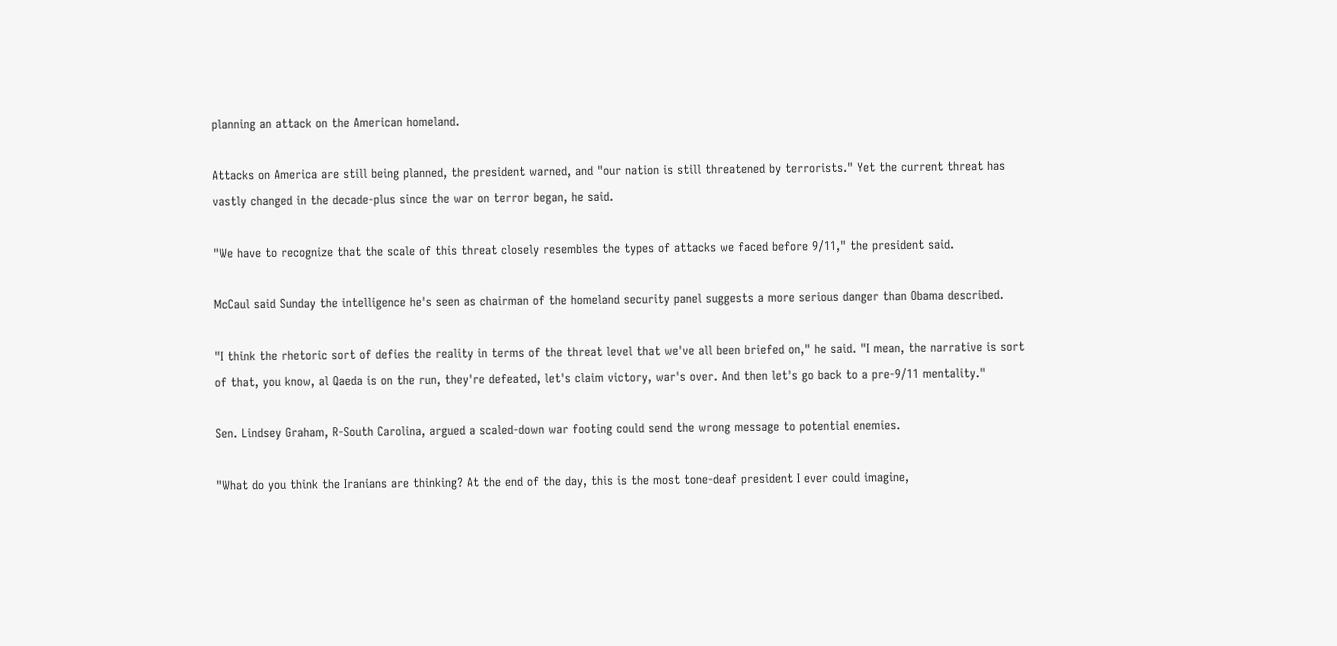planning an attack on the American homeland.

Attacks on America are still being planned, the president warned, and "our nation is still threatened by terrorists." Yet the current threat has vastly changed in the decade-plus since the war on terror began, he said.

"We have to recognize that the scale of this threat closely resembles the types of attacks we faced before 9/11," the president said.

McCaul said Sunday the intelligence he's seen as chairman of the homeland security panel suggests a more serious danger than Obama described.

"I think the rhetoric sort of defies the reality in terms of the threat level that we've all been briefed on," he said. "I mean, the narrative is sort of that, you know, al Qaeda is on the run, they're defeated, let's claim victory, war's over. And then let's go back to a pre-9/11 mentality."

Sen. Lindsey Graham, R-South Carolina, argued a scaled-down war footing could send the wrong message to potential enemies.

"What do you think the Iranians are thinking? At the end of the day, this is the most tone-deaf president I ever could imagine,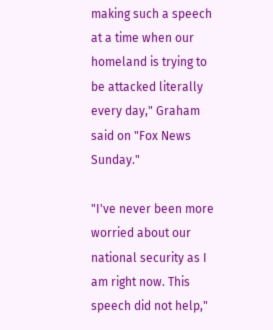making such a speech at a time when our homeland is trying to be attacked literally every day," Graham said on "Fox News Sunday."

"I've never been more worried about our national security as I am right now. This speech did not help,"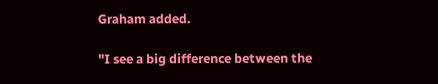Graham added.

"I see a big difference between the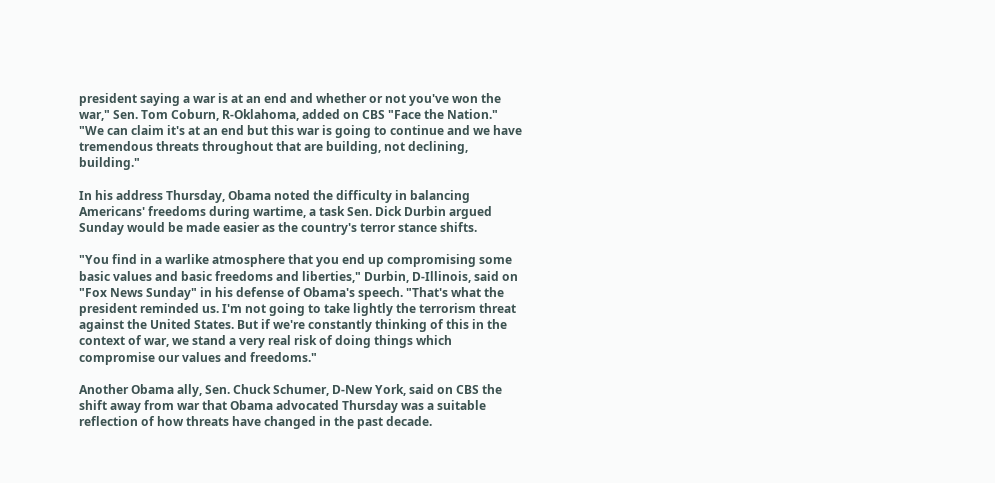president saying a war is at an end and whether or not you've won the war," Sen. Tom Coburn, R-Oklahoma, added on CBS "Face the Nation." "We can claim it's at an end but this war is going to continue and we have tremendous threats throughout that are building, not declining, building."

In his address Thursday, Obama noted the difficulty in balancing Americans' freedoms during wartime, a task Sen. Dick Durbin argued Sunday would be made easier as the country's terror stance shifts.

"You find in a warlike atmosphere that you end up compromising some basic values and basic freedoms and liberties," Durbin, D-Illinois, said on "Fox News Sunday" in his defense of Obama's speech. "That's what the president reminded us. I'm not going to take lightly the terrorism threat against the United States. But if we're constantly thinking of this in the context of war, we stand a very real risk of doing things which compromise our values and freedoms."

Another Obama ally, Sen. Chuck Schumer, D-New York, said on CBS the shift away from war that Obama advocated Thursday was a suitable reflection of how threats have changed in the past decade.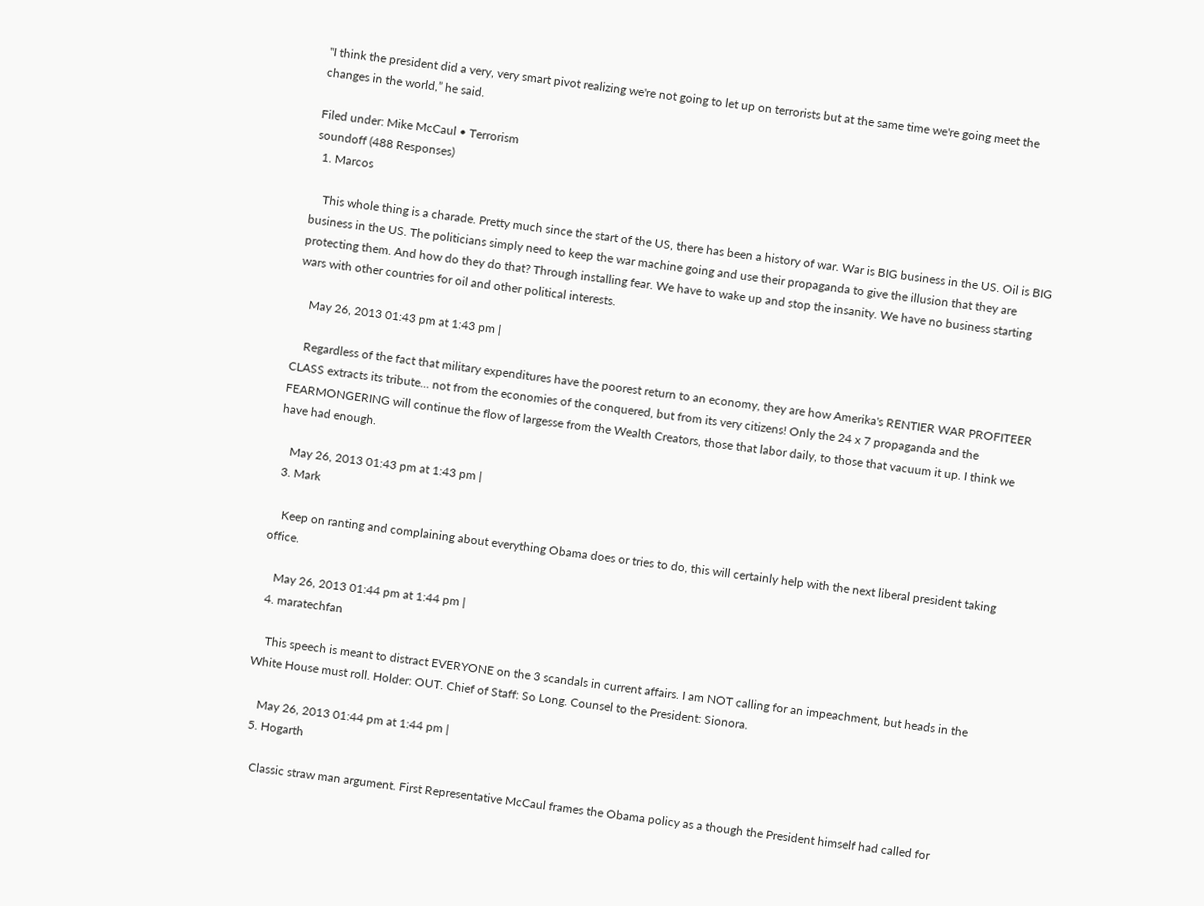"I think the president did a very, very smart pivot realizing we're not going to let up on terrorists but at the same time we're going meet the changes in the world,” he said.

Filed under: Mike McCaul • Terrorism
soundoff (488 Responses)
  1. Marcos

    This whole thing is a charade. Pretty much since the start of the US, there has been a history of war. War is BIG business in the US. Oil is BIG business in the US. The politicians simply need to keep the war machine going and use their propaganda to give the illusion that they are protecting them. And how do they do that? Through installing fear. We have to wake up and stop the insanity. We have no business starting wars with other countries for oil and other political interests.

    May 26, 2013 01:43 pm at 1:43 pm |

    Regardless of the fact that military expenditures have the poorest return to an economy, they are how Amerika's RENTIER WAR PROFITEER CLASS extracts its tribute... not from the economies of the conquered, but from its very citizens! Only the 24 x 7 propaganda and the FEARMONGERING will continue the flow of largesse from the Wealth Creators, those that labor daily, to those that vacuum it up. I think we have had enough.

    May 26, 2013 01:43 pm at 1:43 pm |
  3. Mark

    Keep on ranting and complaining about everything Obama does or tries to do, this will certainly help with the next liberal president taking office.

    May 26, 2013 01:44 pm at 1:44 pm |
  4. maratechfan

    This speech is meant to distract EVERYONE on the 3 scandals in current affairs. I am NOT calling for an impeachment, but heads in the White House must roll. Holder: OUT. Chief of Staff: So Long. Counsel to the President: Sionora.

    May 26, 2013 01:44 pm at 1:44 pm |
  5. Hogarth

    Classic straw man argument. First Representative McCaul frames the Obama policy as a though the President himself had called for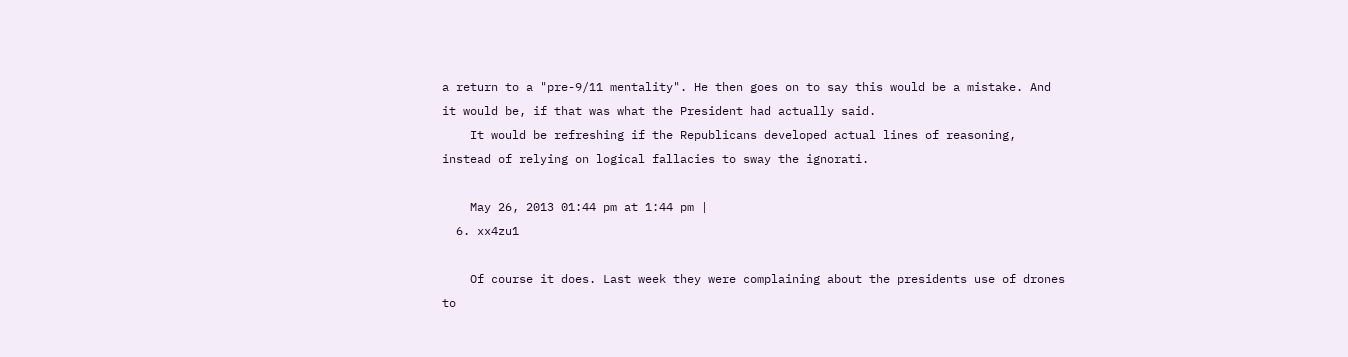a return to a "pre-9/11 mentality". He then goes on to say this would be a mistake. And it would be, if that was what the President had actually said.
    It would be refreshing if the Republicans developed actual lines of reasoning, instead of relying on logical fallacies to sway the ignorati.

    May 26, 2013 01:44 pm at 1:44 pm |
  6. xx4zu1

    Of course it does. Last week they were complaining about the presidents use of drones to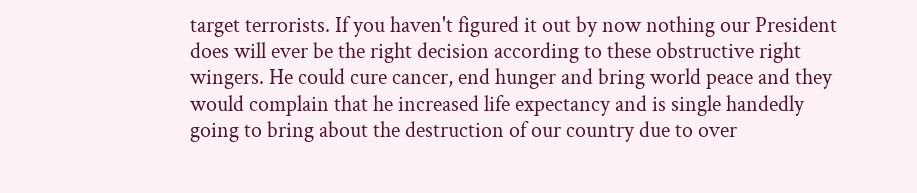target terrorists. If you haven't figured it out by now nothing our President does will ever be the right decision according to these obstructive right wingers. He could cure cancer, end hunger and bring world peace and they would complain that he increased life expectancy and is single handedly going to bring about the destruction of our country due to over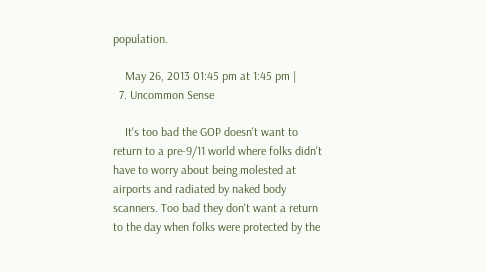population.

    May 26, 2013 01:45 pm at 1:45 pm |
  7. Uncommon Sense

    It's too bad the GOP doesn't want to return to a pre-9/11 world where folks didn't have to worry about being molested at airports and radiated by naked body scanners. Too bad they don't want a return to the day when folks were protected by the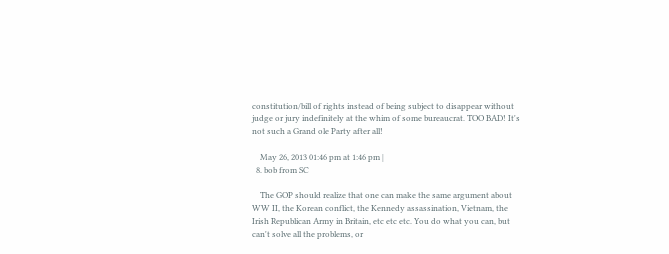constitution/bill of rights instead of being subject to disappear without judge or jury indefinitely at the whim of some bureaucrat. TOO BAD! It's not such a Grand ole Party after all!

    May 26, 2013 01:46 pm at 1:46 pm |
  8. bob from SC

    The GOP should realize that one can make the same argument about WW II, the Korean conflict, the Kennedy assassination, Vietnam, the Irish Republican Army in Britain, etc etc etc. You do what you can, but can't solve all the problems, or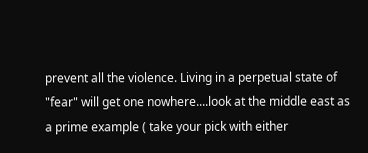prevent all the violence. Living in a perpetual state of "fear" will get one nowhere....look at the middle east as a prime example ( take your pick with either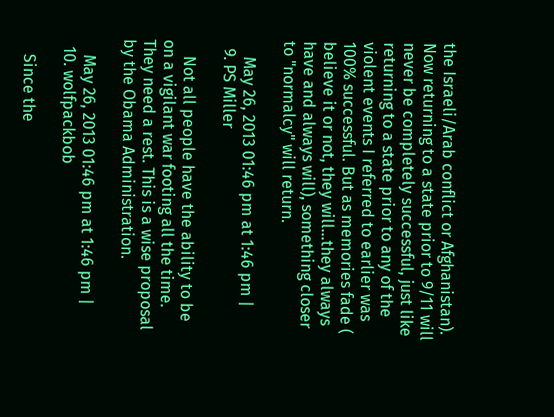the Israeli/Arab conflict or Afghanistan). Now returning to a state prior to 9/11 will never be completely successful, just like returning to a state prior to any of the violent events I referred to earlier was 100% successful. But as memories fade ( believe it or not, they will...they always have and always will), something closer to "normalcy" will return.

    May 26, 2013 01:46 pm at 1:46 pm |
  9. PS Miller

    Not all people have the ability to be on a vigilant war footing all the time. They need a rest. This is a wise proposal by the Obama Administration.

    May 26, 2013 01:46 pm at 1:46 pm |
  10. wolfpackbob

    Since the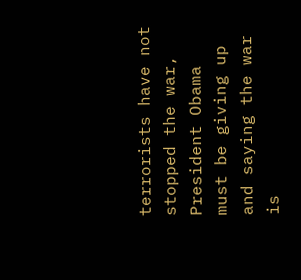terrorists have not stopped the war, President Obama must be giving up and saying the war is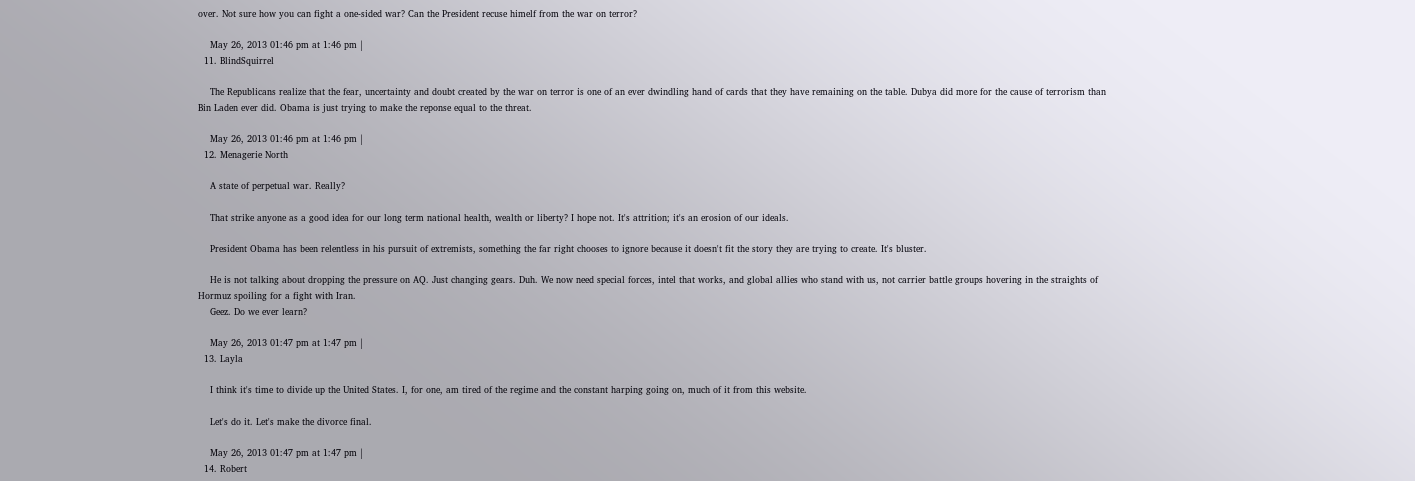over. Not sure how you can fight a one-sided war? Can the President recuse himelf from the war on terror?

    May 26, 2013 01:46 pm at 1:46 pm |
  11. BlindSquirrel

    The Republicans realize that the fear, uncertainty and doubt created by the war on terror is one of an ever dwindling hand of cards that they have remaining on the table. Dubya did more for the cause of terrorism than Bin Laden ever did. Obama is just trying to make the reponse equal to the threat.

    May 26, 2013 01:46 pm at 1:46 pm |
  12. Menagerie North

    A state of perpetual war. Really?

    That strike anyone as a good idea for our long term national health, wealth or liberty? I hope not. It's attrition; it's an erosion of our ideals.

    President Obama has been relentless in his pursuit of extremists, something the far right chooses to ignore because it doesn't fit the story they are trying to create. It's bluster.

    He is not talking about dropping the pressure on AQ. Just changing gears. Duh. We now need special forces, intel that works, and global allies who stand with us, not carrier battle groups hovering in the straights of Hormuz spoiling for a fight with Iran.
    Geez. Do we ever learn?

    May 26, 2013 01:47 pm at 1:47 pm |
  13. Layla

    I think it's time to divide up the United States. I, for one, am tired of the regime and the constant harping going on, much of it from this website.

    Let's do it. Let's make the divorce final.

    May 26, 2013 01:47 pm at 1:47 pm |
  14. Robert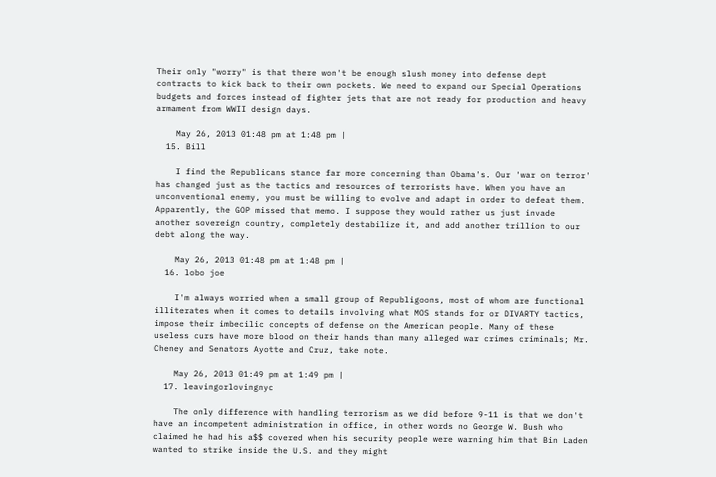Their only "worry" is that there won't be enough slush money into defense dept contracts to kick back to their own pockets. We need to expand our Special Operations budgets and forces instead of fighter jets that are not ready for production and heavy armament from WWII design days.

    May 26, 2013 01:48 pm at 1:48 pm |
  15. Bill

    I find the Republicans stance far more concerning than Obama's. Our 'war on terror' has changed just as the tactics and resources of terrorists have. When you have an unconventional enemy, you must be willing to evolve and adapt in order to defeat them. Apparently, the GOP missed that memo. I suppose they would rather us just invade another sovereign country, completely destabilize it, and add another trillion to our debt along the way.

    May 26, 2013 01:48 pm at 1:48 pm |
  16. lobo joe

    I'm always worried when a small group of Republigoons, most of whom are functional illiterates when it comes to details involving what MOS stands for or DIVARTY tactics, impose their imbecilic concepts of defense on the American people. Many of these useless curs have more blood on their hands than many alleged war crimes criminals; Mr. Cheney and Senators Ayotte and Cruz, take note.

    May 26, 2013 01:49 pm at 1:49 pm |
  17. leavingorlovingnyc

    The only difference with handling terrorism as we did before 9-11 is that we don't have an incompetent administration in office, in other words no George W. Bush who claimed he had his a$$ covered when his security people were warning him that Bin Laden wanted to strike inside the U.S. and they might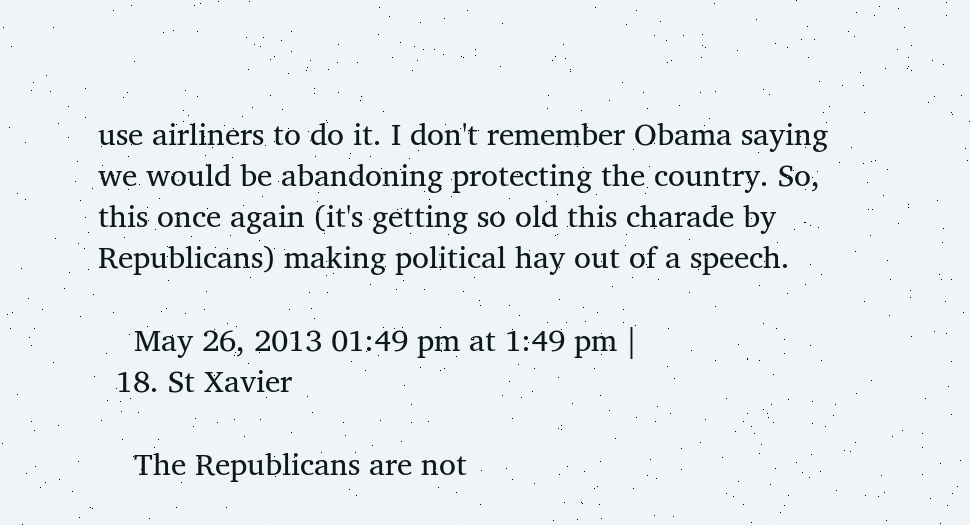use airliners to do it. I don't remember Obama saying we would be abandoning protecting the country. So, this once again (it's getting so old this charade by Republicans) making political hay out of a speech.

    May 26, 2013 01:49 pm at 1:49 pm |
  18. St Xavier

    The Republicans are not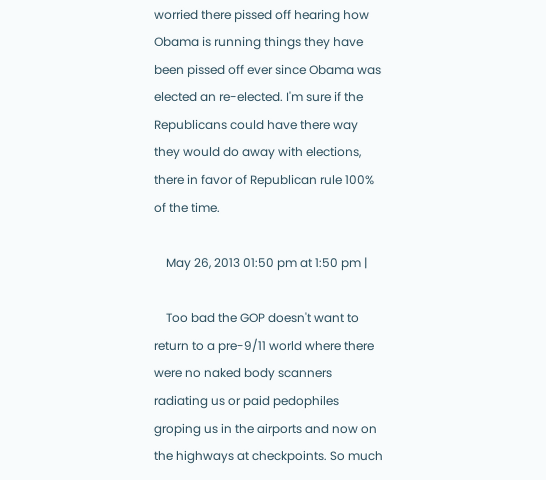worried there pissed off hearing how Obama is running things they have been pissed off ever since Obama was elected an re-elected. I'm sure if the Republicans could have there way they would do away with elections, there in favor of Republican rule 100% of the time.

    May 26, 2013 01:50 pm at 1:50 pm |

    Too bad the GOP doesn't want to return to a pre-9/11 world where there were no naked body scanners radiating us or paid pedophiles groping us in the airports and now on the highways at checkpoints. So much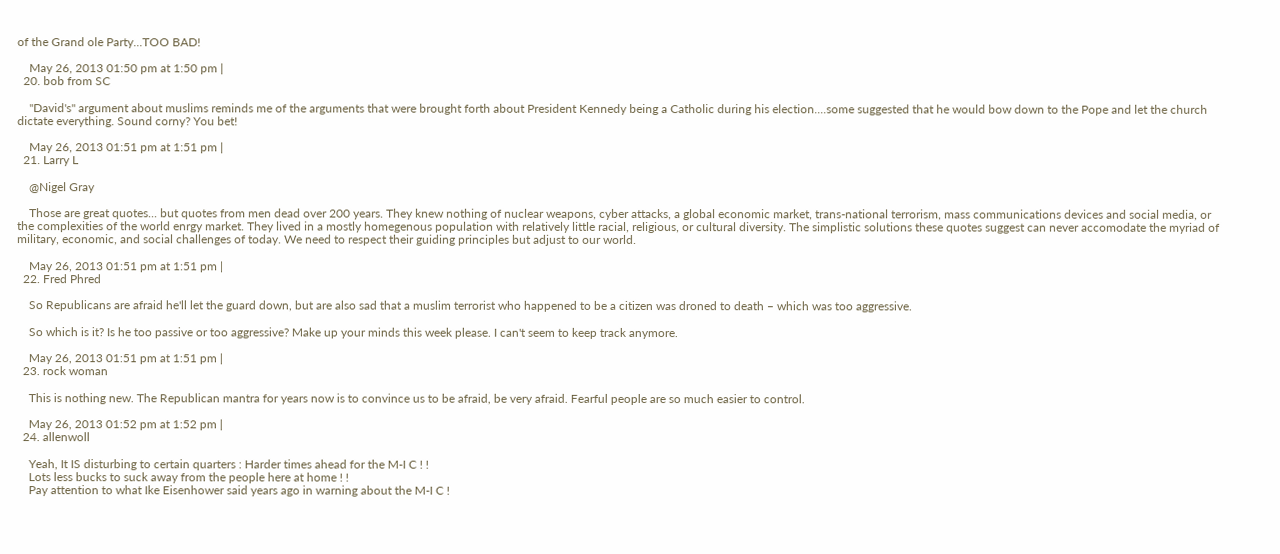of the Grand ole Party...TOO BAD!

    May 26, 2013 01:50 pm at 1:50 pm |
  20. bob from SC

    "David's" argument about muslims reminds me of the arguments that were brought forth about President Kennedy being a Catholic during his election....some suggested that he would bow down to the Pope and let the church dictate everything. Sound corny? You bet!

    May 26, 2013 01:51 pm at 1:51 pm |
  21. Larry L

    @Nigel Gray

    Those are great quotes... but quotes from men dead over 200 years. They knew nothing of nuclear weapons, cyber attacks, a global economic market, trans-national terrorism, mass communications devices and social media, or the complexities of the world enrgy market. They lived in a mostly homegenous population with relatively little racial, religious, or cultural diversity. The simplistic solutions these quotes suggest can never accomodate the myriad of military, economic, and social challenges of today. We need to respect their guiding principles but adjust to our world.

    May 26, 2013 01:51 pm at 1:51 pm |
  22. Fred Phred

    So Republicans are afraid he'll let the guard down, but are also sad that a muslim terrorist who happened to be a citizen was droned to death – which was too aggressive.

    So which is it? Is he too passive or too aggressive? Make up your minds this week please. I can't seem to keep track anymore.

    May 26, 2013 01:51 pm at 1:51 pm |
  23. rock woman

    This is nothing new. The Republican mantra for years now is to convince us to be afraid, be very afraid. Fearful people are so much easier to control.

    May 26, 2013 01:52 pm at 1:52 pm |
  24. allenwoll

    Yeah, It IS disturbing to certain quarters : Harder times ahead for the M-I C ! !
    Lots less bucks to suck away from the people here at home ! !
    Pay attention to what Ike Eisenhower said years ago in warning about the M-I C !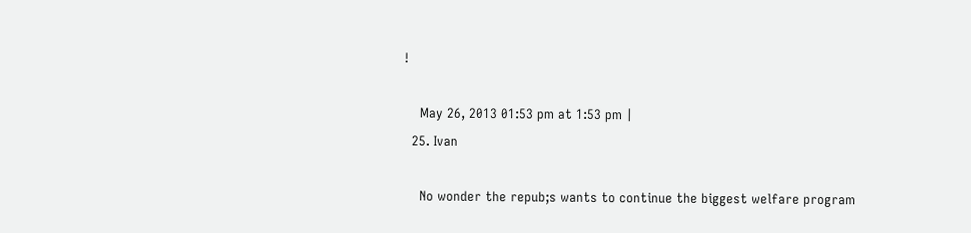!

    May 26, 2013 01:53 pm at 1:53 pm |
  25. Ivan

    No wonder the repub;s wants to continue the biggest welfare program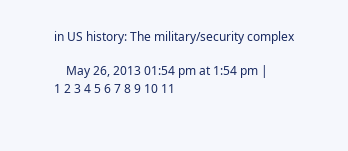in US history: The military/security complex

    May 26, 2013 01:54 pm at 1:54 pm |
1 2 3 4 5 6 7 8 9 10 11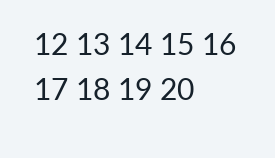12 13 14 15 16 17 18 19 20